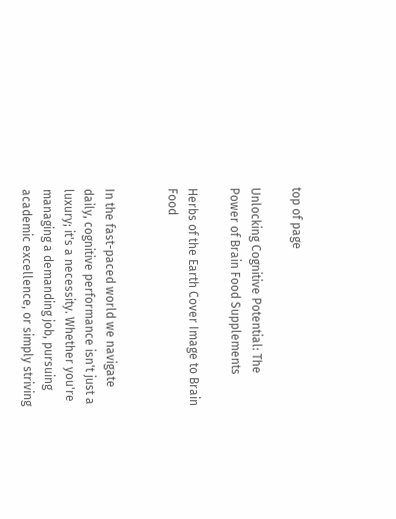top of page

Unlocking Cognitive Potential: The Power of Brain Food Supplements

Herbs of the Earth Cover Image to Brain Food


In the fast-paced world we navigate daily, cognitive performance isn't just a luxury; it's a necessity. Whether you're managing a demanding job, pursuing academic excellence, or simply striving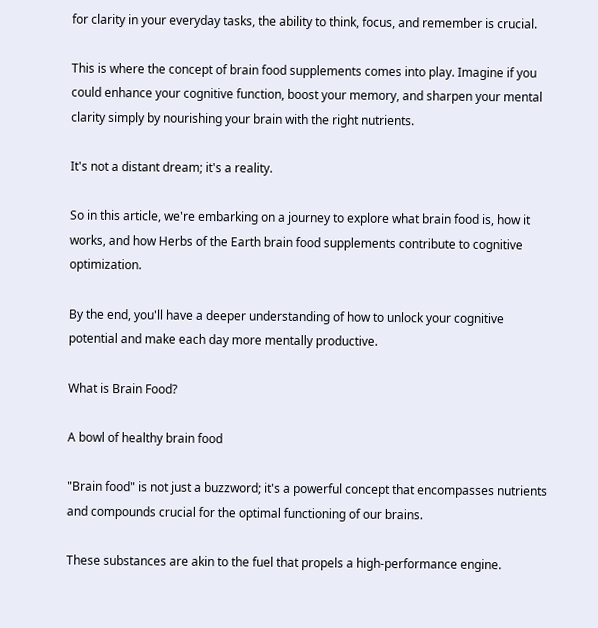for clarity in your everyday tasks, the ability to think, focus, and remember is crucial.

This is where the concept of brain food supplements comes into play. Imagine if you could enhance your cognitive function, boost your memory, and sharpen your mental clarity simply by nourishing your brain with the right nutrients.

It's not a distant dream; it's a reality.

So in this article, we're embarking on a journey to explore what brain food is, how it works, and how Herbs of the Earth brain food supplements contribute to cognitive optimization.

By the end, you'll have a deeper understanding of how to unlock your cognitive potential and make each day more mentally productive.

What is Brain Food?

A bowl of healthy brain food

"Brain food" is not just a buzzword; it's a powerful concept that encompasses nutrients and compounds crucial for the optimal functioning of our brains.

These substances are akin to the fuel that propels a high-performance engine.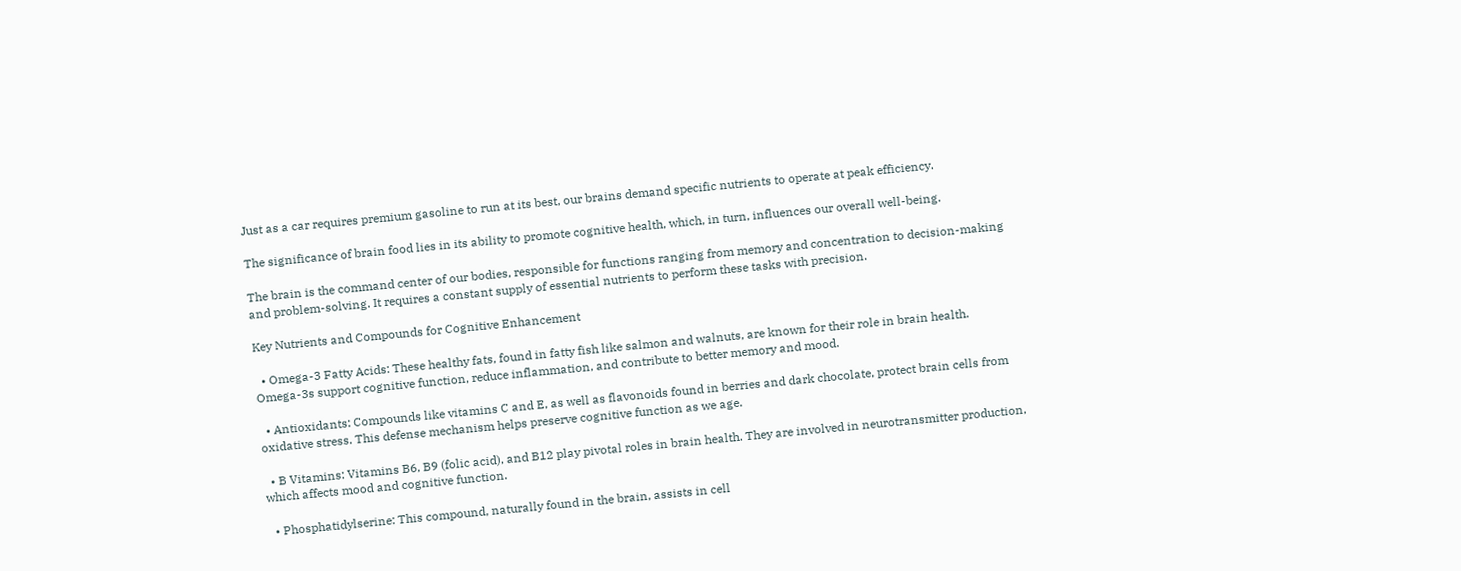Just as a car requires premium gasoline to run at its best, our brains demand specific nutrients to operate at peak efficiency.

The significance of brain food lies in its ability to promote cognitive health, which, in turn, influences our overall well-being.

The brain is the command center of our bodies, responsible for functions ranging from memory and concentration to decision-making and problem-solving. It requires a constant supply of essential nutrients to perform these tasks with precision.

Key Nutrients and Compounds for Cognitive Enhancement

  • Omega-3 Fatty Acids: These healthy fats, found in fatty fish like salmon and walnuts, are known for their role in brain health. Omega-3s support cognitive function, reduce inflammation, and contribute to better memory and mood.

  • Antioxidants: Compounds like vitamins C and E, as well as flavonoids found in berries and dark chocolate, protect brain cells from oxidative stress. This defense mechanism helps preserve cognitive function as we age.

  • B Vitamins: Vitamins B6, B9 (folic acid), and B12 play pivotal roles in brain health. They are involved in neurotransmitter production, which affects mood and cognitive function.

  • Phosphatidylserine: This compound, naturally found in the brain, assists in cell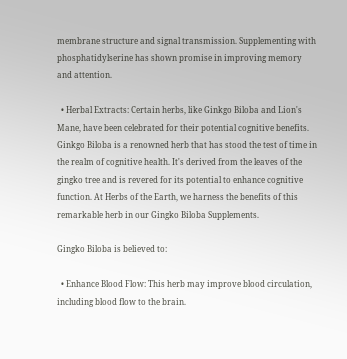membrane structure and signal transmission. Supplementing with phosphatidylserine has shown promise in improving memory and attention.

  • Herbal Extracts: Certain herbs, like Ginkgo Biloba and Lion's Mane, have been celebrated for their potential cognitive benefits. Ginkgo Biloba is a renowned herb that has stood the test of time in the realm of cognitive health. It's derived from the leaves of the gingko tree and is revered for its potential to enhance cognitive function. At Herbs of the Earth, we harness the benefits of this remarkable herb in our Gingko Biloba Supplements.

Gingko Biloba is believed to:

  • Enhance Blood Flow: This herb may improve blood circulation, including blood flow to the brain.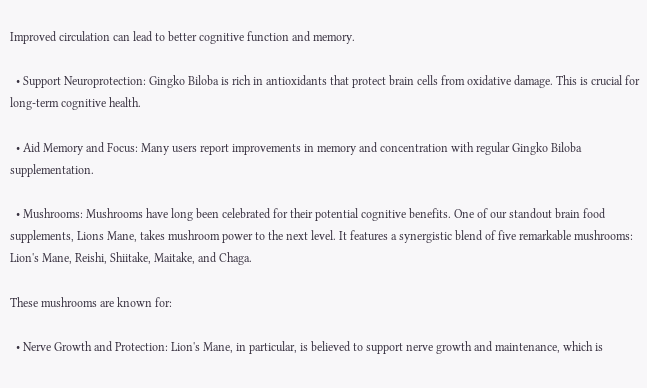Improved circulation can lead to better cognitive function and memory.

  • Support Neuroprotection: Gingko Biloba is rich in antioxidants that protect brain cells from oxidative damage. This is crucial for long-term cognitive health.

  • Aid Memory and Focus: Many users report improvements in memory and concentration with regular Gingko Biloba supplementation.

  • Mushrooms: Mushrooms have long been celebrated for their potential cognitive benefits. One of our standout brain food supplements, Lions Mane, takes mushroom power to the next level. It features a synergistic blend of five remarkable mushrooms: Lion's Mane, Reishi, Shiitake, Maitake, and Chaga.

These mushrooms are known for:

  • Nerve Growth and Protection: Lion's Mane, in particular, is believed to support nerve growth and maintenance, which is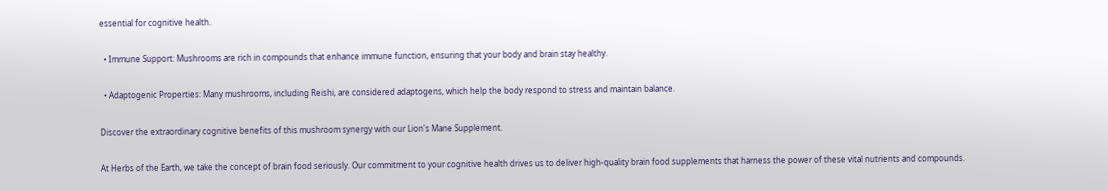essential for cognitive health.

  • Immune Support: Mushrooms are rich in compounds that enhance immune function, ensuring that your body and brain stay healthy.

  • Adaptogenic Properties: Many mushrooms, including Reishi, are considered adaptogens, which help the body respond to stress and maintain balance.

Discover the extraordinary cognitive benefits of this mushroom synergy with our Lion's Mane Supplement.

At Herbs of the Earth, we take the concept of brain food seriously. Our commitment to your cognitive health drives us to deliver high-quality brain food supplements that harness the power of these vital nutrients and compounds.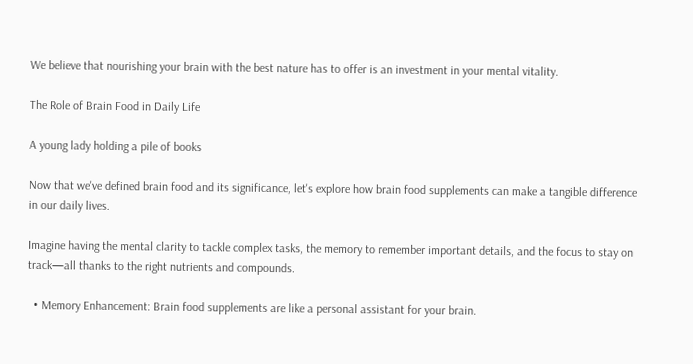We believe that nourishing your brain with the best nature has to offer is an investment in your mental vitality.

The Role of Brain Food in Daily Life

A young lady holding a pile of books

Now that we've defined brain food and its significance, let's explore how brain food supplements can make a tangible difference in our daily lives.

Imagine having the mental clarity to tackle complex tasks, the memory to remember important details, and the focus to stay on track—all thanks to the right nutrients and compounds.

  • Memory Enhancement: Brain food supplements are like a personal assistant for your brain.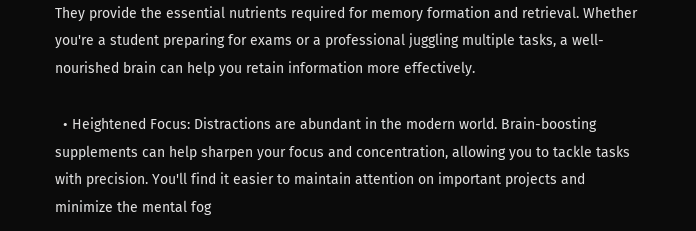They provide the essential nutrients required for memory formation and retrieval. Whether you're a student preparing for exams or a professional juggling multiple tasks, a well-nourished brain can help you retain information more effectively.

  • Heightened Focus: Distractions are abundant in the modern world. Brain-boosting supplements can help sharpen your focus and concentration, allowing you to tackle tasks with precision. You'll find it easier to maintain attention on important projects and minimize the mental fog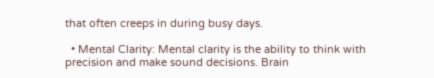that often creeps in during busy days.

  • Mental Clarity: Mental clarity is the ability to think with precision and make sound decisions. Brain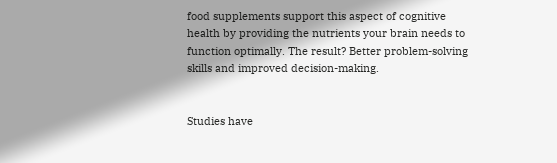food supplements support this aspect of cognitive health by providing the nutrients your brain needs to function optimally. The result? Better problem-solving skills and improved decision-making.


Studies have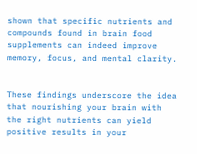shown that specific nutrients and compounds found in brain food supplements can indeed improve memory, focus, and mental clarity.


These findings underscore the idea that nourishing your brain with the right nutrients can yield positive results in your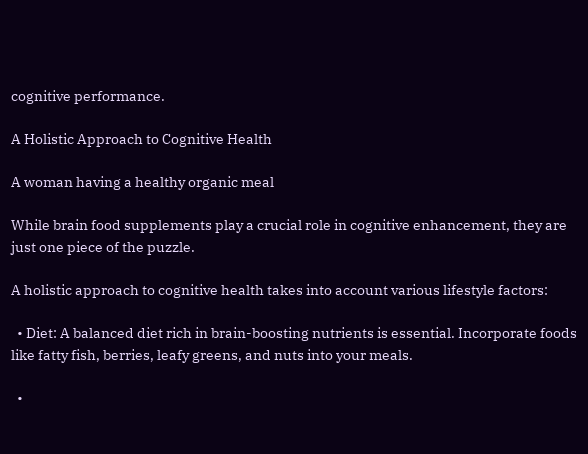cognitive performance.

A Holistic Approach to Cognitive Health

A woman having a healthy organic meal

While brain food supplements play a crucial role in cognitive enhancement, they are just one piece of the puzzle.

A holistic approach to cognitive health takes into account various lifestyle factors:

  • Diet: A balanced diet rich in brain-boosting nutrients is essential. Incorporate foods like fatty fish, berries, leafy greens, and nuts into your meals.

  •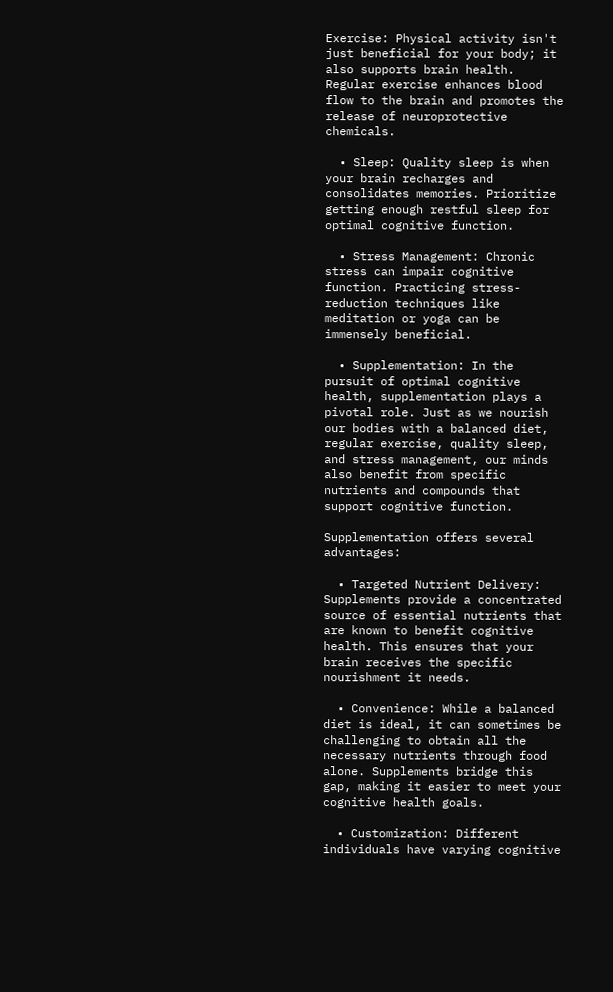Exercise: Physical activity isn't just beneficial for your body; it also supports brain health. Regular exercise enhances blood flow to the brain and promotes the release of neuroprotective chemicals.

  • Sleep: Quality sleep is when your brain recharges and consolidates memories. Prioritize getting enough restful sleep for optimal cognitive function.

  • Stress Management: Chronic stress can impair cognitive function. Practicing stress-reduction techniques like meditation or yoga can be immensely beneficial.

  • Supplementation: In the pursuit of optimal cognitive health, supplementation plays a pivotal role. Just as we nourish our bodies with a balanced diet, regular exercise, quality sleep, and stress management, our minds also benefit from specific nutrients and compounds that support cognitive function.

Supplementation offers several advantages:

  • Targeted Nutrient Delivery: Supplements provide a concentrated source of essential nutrients that are known to benefit cognitive health. This ensures that your brain receives the specific nourishment it needs.

  • Convenience: While a balanced diet is ideal, it can sometimes be challenging to obtain all the necessary nutrients through food alone. Supplements bridge this gap, making it easier to meet your cognitive health goals.

  • Customization: Different individuals have varying cognitive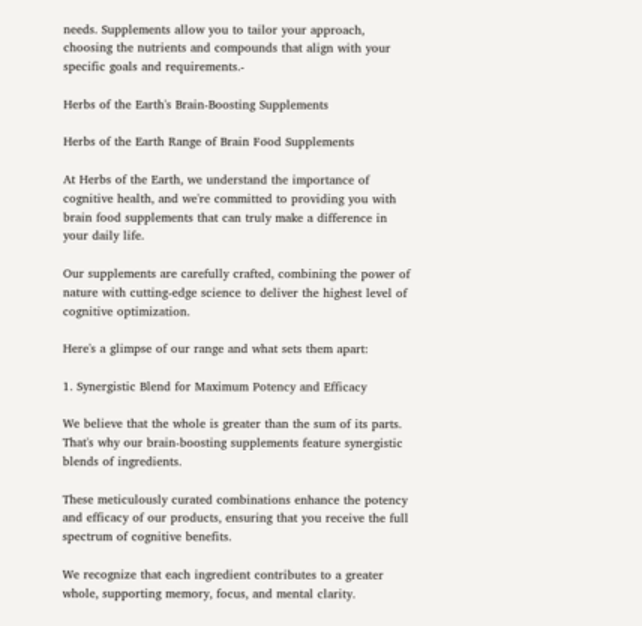needs. Supplements allow you to tailor your approach, choosing the nutrients and compounds that align with your specific goals and requirements.-

Herbs of the Earth's Brain-Boosting Supplements

Herbs of the Earth Range of Brain Food Supplements

At Herbs of the Earth, we understand the importance of cognitive health, and we're committed to providing you with brain food supplements that can truly make a difference in your daily life.

Our supplements are carefully crafted, combining the power of nature with cutting-edge science to deliver the highest level of cognitive optimization.

Here's a glimpse of our range and what sets them apart:

1. Synergistic Blend for Maximum Potency and Efficacy

We believe that the whole is greater than the sum of its parts. That's why our brain-boosting supplements feature synergistic blends of ingredients.

These meticulously curated combinations enhance the potency and efficacy of our products, ensuring that you receive the full spectrum of cognitive benefits.

We recognize that each ingredient contributes to a greater whole, supporting memory, focus, and mental clarity.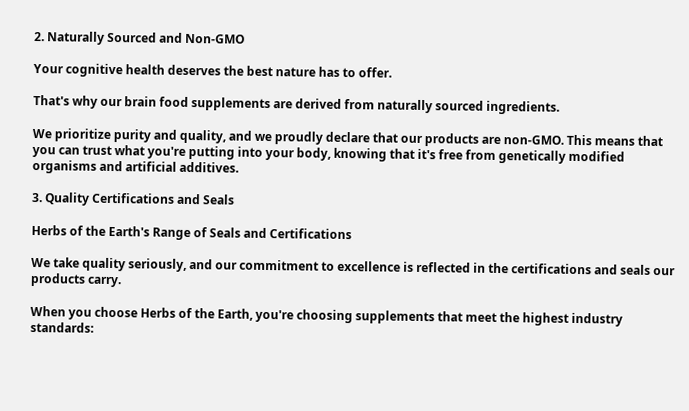2. Naturally Sourced and Non-GMO

Your cognitive health deserves the best nature has to offer.

That's why our brain food supplements are derived from naturally sourced ingredients.

We prioritize purity and quality, and we proudly declare that our products are non-GMO. This means that you can trust what you're putting into your body, knowing that it's free from genetically modified organisms and artificial additives.

3. Quality Certifications and Seals

Herbs of the Earth's Range of Seals and Certifications

We take quality seriously, and our commitment to excellence is reflected in the certifications and seals our products carry.

When you choose Herbs of the Earth, you're choosing supplements that meet the highest industry standards: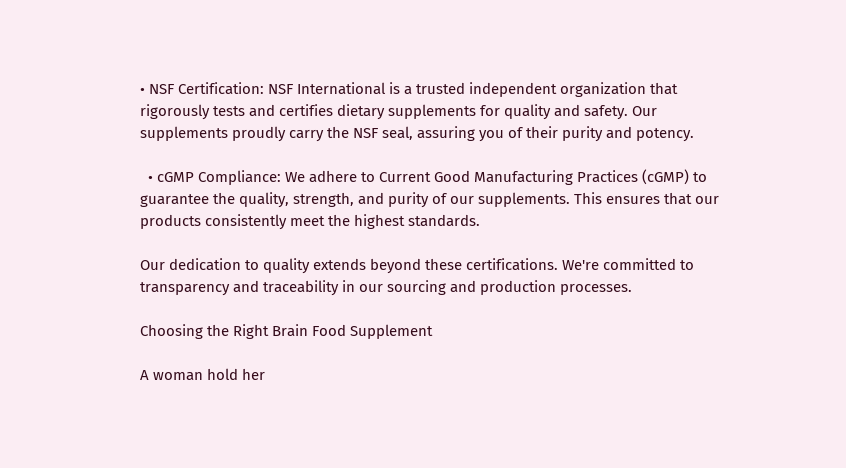• NSF Certification: NSF International is a trusted independent organization that rigorously tests and certifies dietary supplements for quality and safety. Our supplements proudly carry the NSF seal, assuring you of their purity and potency.

  • cGMP Compliance: We adhere to Current Good Manufacturing Practices (cGMP) to guarantee the quality, strength, and purity of our supplements. This ensures that our products consistently meet the highest standards.

Our dedication to quality extends beyond these certifications. We're committed to transparency and traceability in our sourcing and production processes.

Choosing the Right Brain Food Supplement

A woman hold her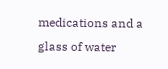medications and a glass of water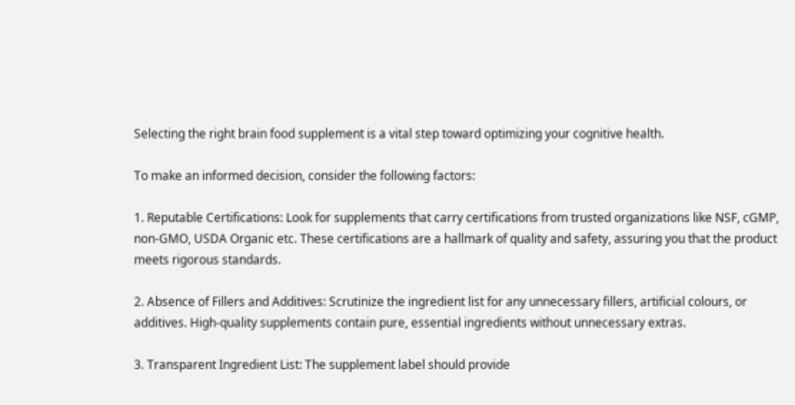Selecting the right brain food supplement is a vital step toward optimizing your cognitive health.

To make an informed decision, consider the following factors:

1. Reputable Certifications: Look for supplements that carry certifications from trusted organizations like NSF, cGMP, non-GMO, USDA Organic etc. These certifications are a hallmark of quality and safety, assuring you that the product meets rigorous standards.

2. Absence of Fillers and Additives: Scrutinize the ingredient list for any unnecessary fillers, artificial colours, or additives. High-quality supplements contain pure, essential ingredients without unnecessary extras.

3. Transparent Ingredient List: The supplement label should provide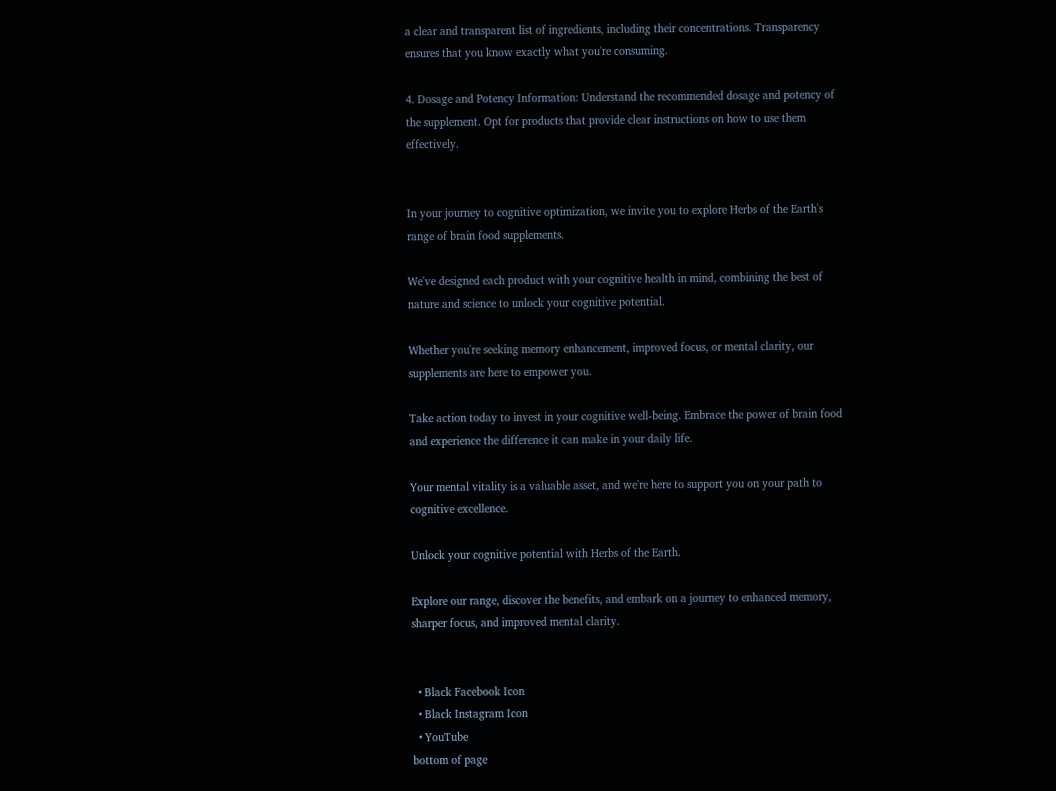a clear and transparent list of ingredients, including their concentrations. Transparency ensures that you know exactly what you're consuming.

4. Dosage and Potency Information: Understand the recommended dosage and potency of the supplement. Opt for products that provide clear instructions on how to use them effectively.


In your journey to cognitive optimization, we invite you to explore Herbs of the Earth's range of brain food supplements.

We've designed each product with your cognitive health in mind, combining the best of nature and science to unlock your cognitive potential.

Whether you're seeking memory enhancement, improved focus, or mental clarity, our supplements are here to empower you.

Take action today to invest in your cognitive well-being. Embrace the power of brain food and experience the difference it can make in your daily life.

Your mental vitality is a valuable asset, and we're here to support you on your path to cognitive excellence.

Unlock your cognitive potential with Herbs of the Earth.

Explore our range, discover the benefits, and embark on a journey to enhanced memory, sharper focus, and improved mental clarity.


  • Black Facebook Icon
  • Black Instagram Icon
  • YouTube
bottom of page